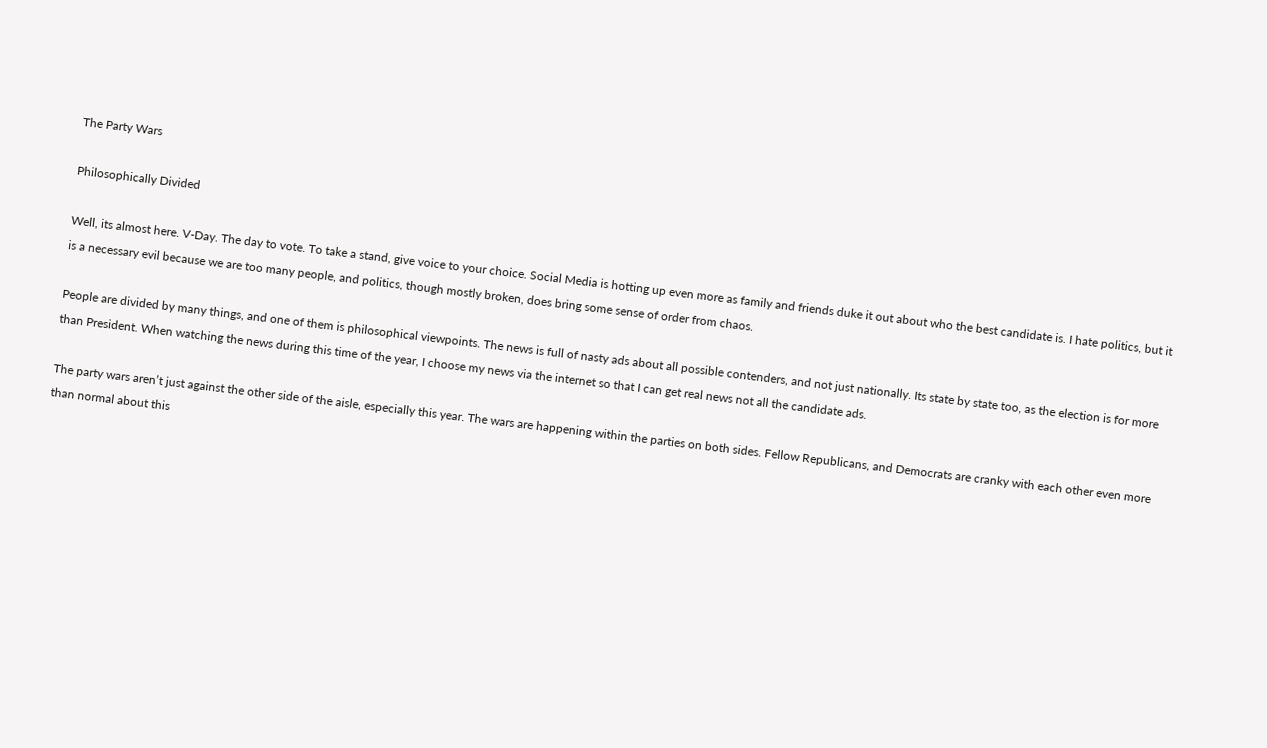The Party Wars

Philosophically Divided

Well, its almost here. V-Day. The day to vote. To take a stand, give voice to your choice. Social Media is hotting up even more as family and friends duke it out about who the best candidate is. I hate politics, but it is a necessary evil because we are too many people, and politics, though mostly broken, does bring some sense of order from chaos.

People are divided by many things, and one of them is philosophical viewpoints. The news is full of nasty ads about all possible contenders, and not just nationally. Its state by state too, as the election is for more than President. When watching the news during this time of the year, I choose my news via the internet so that I can get real news not all the candidate ads.

The party wars aren’t just against the other side of the aisle, especially this year. The wars are happening within the parties on both sides. Fellow Republicans, and Democrats are cranky with each other even more than normal about this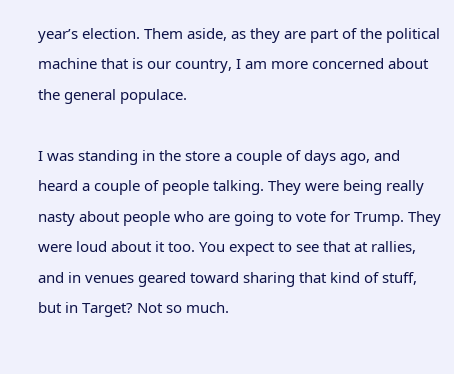year’s election. Them aside, as they are part of the political machine that is our country, I am more concerned about the general populace.

I was standing in the store a couple of days ago, and heard a couple of people talking. They were being really nasty about people who are going to vote for Trump. They were loud about it too. You expect to see that at rallies, and in venues geared toward sharing that kind of stuff, but in Target? Not so much.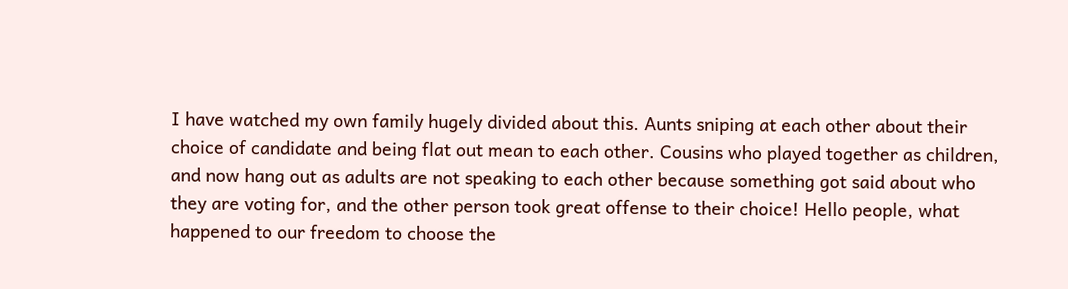I have watched my own family hugely divided about this. Aunts sniping at each other about their choice of candidate and being flat out mean to each other. Cousins who played together as children, and now hang out as adults are not speaking to each other because something got said about who they are voting for, and the other person took great offense to their choice! Hello people, what happened to our freedom to choose the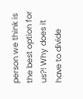person we think is the best option for us?! Why does it have to divide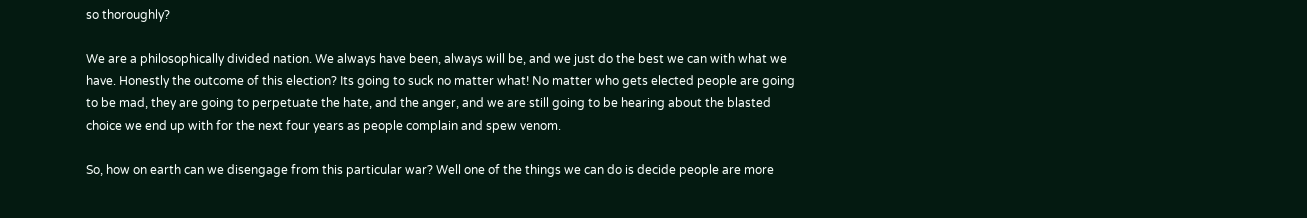so thoroughly?

We are a philosophically divided nation. We always have been, always will be, and we just do the best we can with what we have. Honestly the outcome of this election? Its going to suck no matter what! No matter who gets elected people are going to be mad, they are going to perpetuate the hate, and the anger, and we are still going to be hearing about the blasted choice we end up with for the next four years as people complain and spew venom.

So, how on earth can we disengage from this particular war? Well one of the things we can do is decide people are more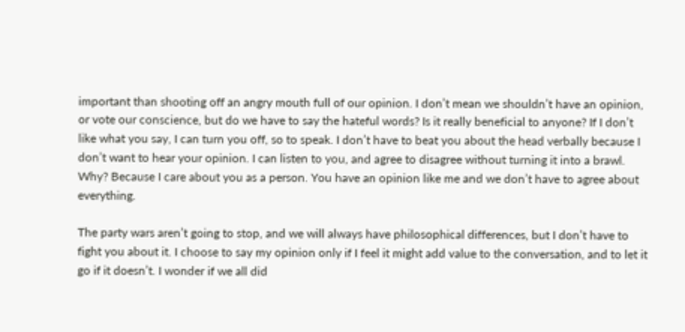important than shooting off an angry mouth full of our opinion. I don’t mean we shouldn’t have an opinion, or vote our conscience, but do we have to say the hateful words? Is it really beneficial to anyone? If I don’t like what you say, I can turn you off, so to speak. I don’t have to beat you about the head verbally because I don’t want to hear your opinion. I can listen to you, and agree to disagree without turning it into a brawl. Why? Because I care about you as a person. You have an opinion like me and we don’t have to agree about everything.

The party wars aren’t going to stop, and we will always have philosophical differences, but I don’t have to fight you about it. I choose to say my opinion only if I feel it might add value to the conversation, and to let it go if it doesn’t. I wonder if we all did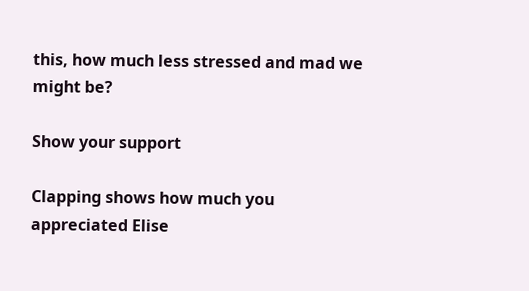this, how much less stressed and mad we might be?

Show your support

Clapping shows how much you appreciated Elise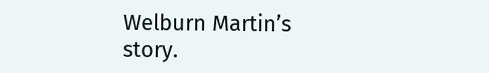Welburn Martin’s story.